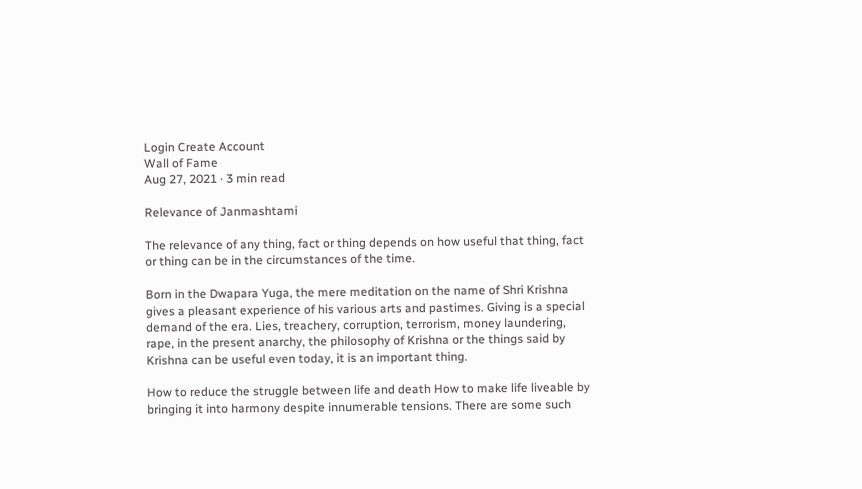Login Create Account
Wall of Fame
Aug 27, 2021 · 3 min read

Relevance of Janmashtami

The relevance of any thing, fact or thing depends on how useful that thing, fact or thing can be in the circumstances of the time.

Born in the Dwapara Yuga, the mere meditation on the name of Shri Krishna gives a pleasant experience of his various arts and pastimes. Giving is a special demand of the era. Lies, treachery, corruption, terrorism, money laundering, rape, in the present anarchy, the philosophy of Krishna or the things said by Krishna can be useful even today, it is an important thing.

How to reduce the struggle between life and death How to make life liveable by bringing it into harmony despite innumerable tensions. There are some such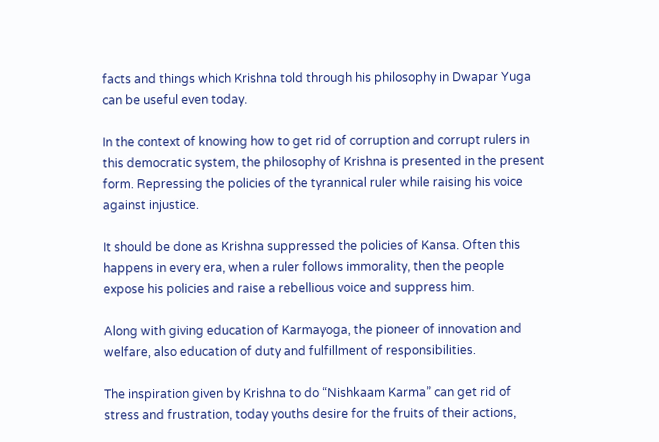facts and things which Krishna told through his philosophy in Dwapar Yuga can be useful even today.

In the context of knowing how to get rid of corruption and corrupt rulers in this democratic system, the philosophy of Krishna is presented in the present form. Repressing the policies of the tyrannical ruler while raising his voice against injustice.

It should be done as Krishna suppressed the policies of Kansa. Often this happens in every era, when a ruler follows immorality, then the people expose his policies and raise a rebellious voice and suppress him.

Along with giving education of Karmayoga, the pioneer of innovation and welfare, also education of duty and fulfillment of responsibilities.

The inspiration given by Krishna to do “Nishkaam Karma” can get rid of stress and frustration, today youths desire for the fruits of their actions,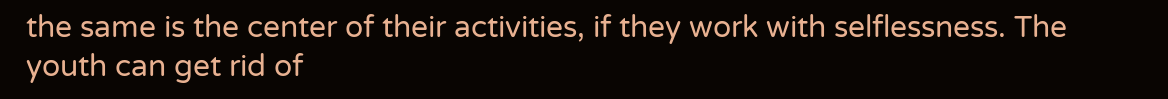the same is the center of their activities, if they work with selflessness. The youth can get rid of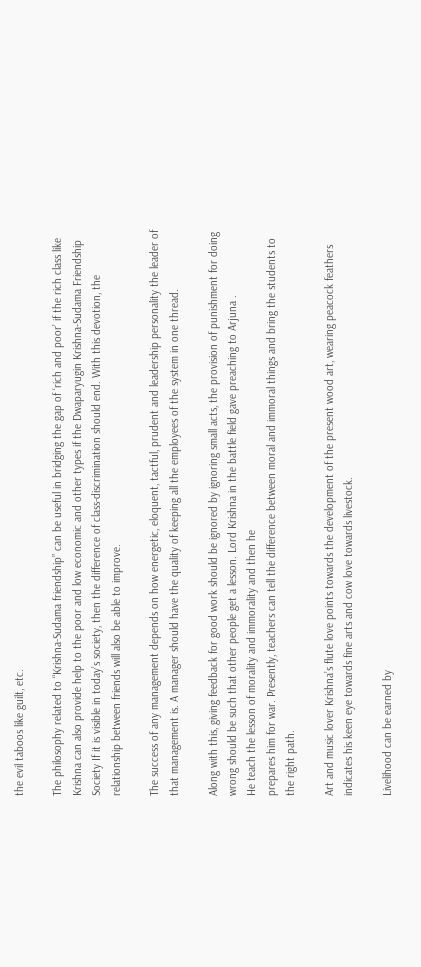the evil taboos like guilt, etc.

The philosophy related to “Krishna-Sudama friendship” can be useful in bridging the gap of ‘rich and poor’ if the rich class like Krishna can also provide help to the poor and low economic and other types if the Dwaparyugin Krishna-Sudama Friendship Society If it is visible in today’s society, then the difference of class-discrimination should end. With this devotion, the relationship between friends will also be able to improve.

The success of any management depends on how energetic, eloquent, tactful, prudent and leadership personality the leader of that management is. A manager should have the quality of keeping all the employees of the system in one thread.

Along with this, giving feedback for good work should be ignored by ignoring small acts, the provision of punishment for doing wrong should be such that other people get a lesson. Lord Krishna in the battle field gave preaching to Arjuna .
He teach the lesson of morality and immorality and then he
prepares him for war. Presently, teachers can tell the difference between moral and immoral things and bring the students to the right path.

Art and music lover Krishna’s flute love points towards the development of the present wood art, wearing peacock feathers indicates his keen eye towards fine arts and cow love towards livestock.

Livelihood can be earned by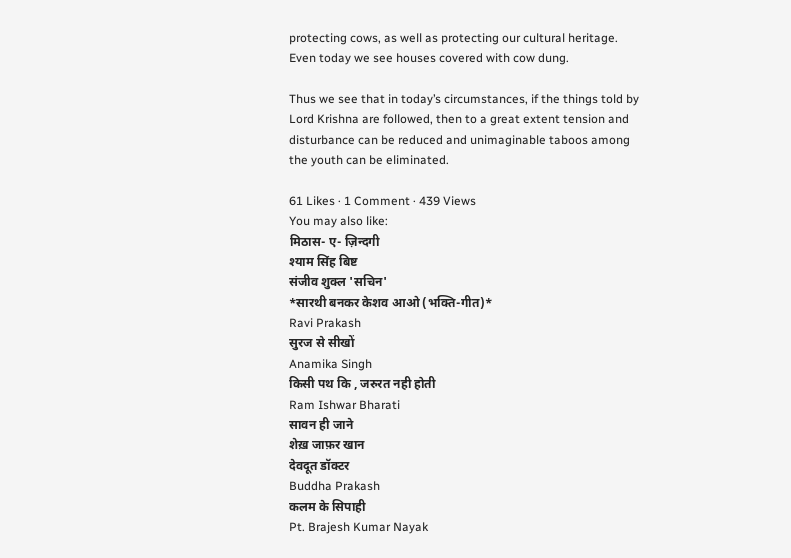protecting cows, as well as protecting our cultural heritage. Even today we see houses covered with cow dung.

Thus we see that in today’s circumstances, if the things told by Lord Krishna are followed, then to a great extent tension and disturbance can be reduced and unimaginable taboos among the youth can be eliminated.

61 Likes · 1 Comment · 439 Views
You may also like:
मिठास- ए- ज़िन्दगी
श्याम सिंह बिष्ट
संजीव शुक्ल 'सचिन'
*सारथी बनकर केशव आओ (भक्ति-गीत)*
Ravi Prakash
सुरज से सीखों
Anamika Singh
किसी पथ कि , जरुरत नही होती
Ram Ishwar Bharati
सावन ही जाने
शेख़ जाफ़र खान
देवदूत डॉक्टर
Buddha Prakash
कलम के सिपाही
Pt. Brajesh Kumar Nayak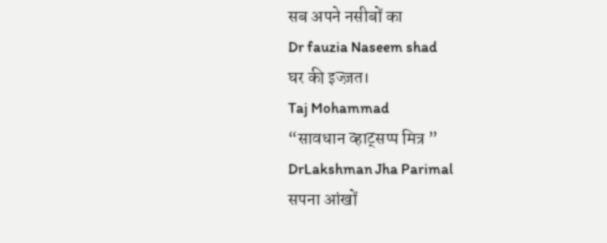सब अपने नसीबों का
Dr fauzia Naseem shad
घर की इज्ज़त।
Taj Mohammad
“सावधान व्हाट्सप्प मित्र ”
DrLakshman Jha Parimal
सपना आंखों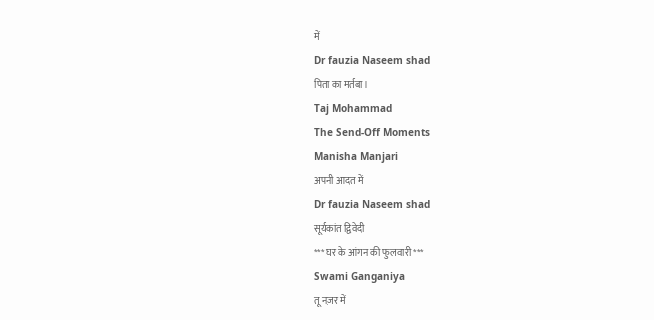में
Dr fauzia Naseem shad
पिता का मर्तबा।
Taj Mohammad
The Send-Off Moments
Manisha Manjari
अपनी आदत में
Dr fauzia Naseem shad
सूर्यकांत द्विवेदी
*** घर के आंगन की फुलवारी ***
Swami Ganganiya
तू नज़र में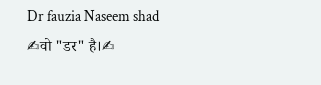Dr fauzia Naseem shad
✍वो "डर" है।✍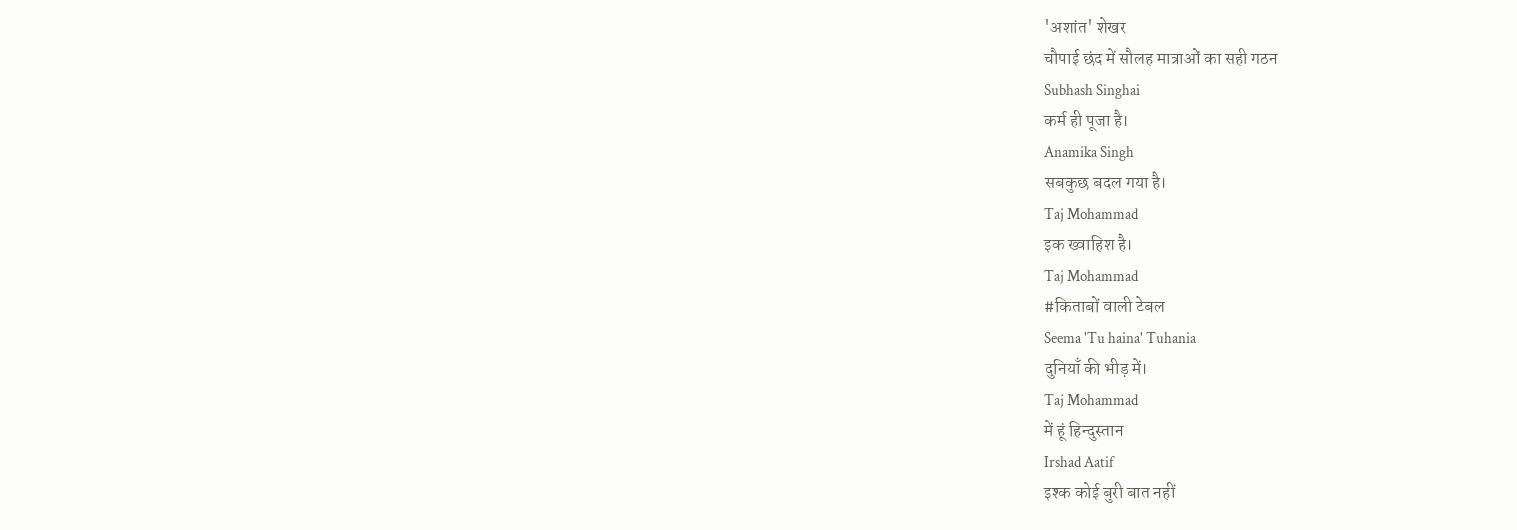'अशांत' शेखर
चौपाई छंद में सौलह मात्राओं का सही गठन
Subhash Singhai
कर्म ही पूजा है।
Anamika Singh
सबकुछ बदल गया है।
Taj Mohammad
इक ख्वाहिश है।
Taj Mohammad
#किताबों वाली टेबल
Seema 'Tu haina' Tuhania
दुनियाँ की भीड़ में।
Taj Mohammad
में हूं हिन्दुस्तान
Irshad Aatif
इश्क कोई बुरी बात नहीं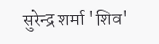सुरेन्द्र शर्मा 'शिव'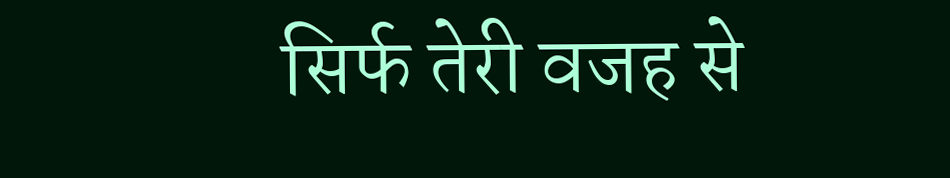सिर्फ तेरी वजह से